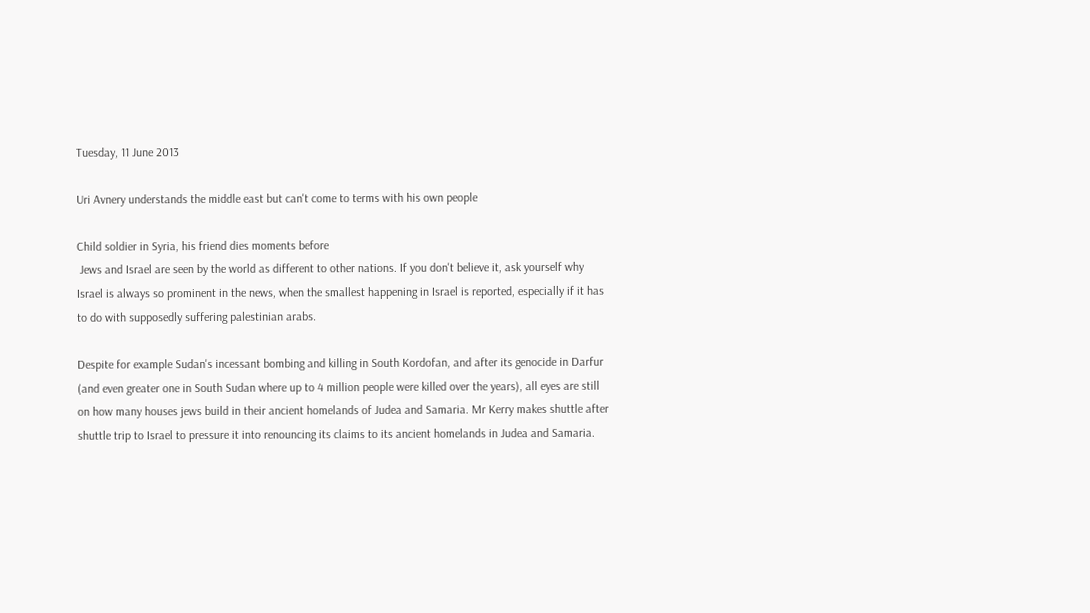Tuesday, 11 June 2013

Uri Avnery understands the middle east but can't come to terms with his own people

Child soldier in Syria, his friend dies moments before
 Jews and Israel are seen by the world as different to other nations. If you don't believe it, ask yourself why Israel is always so prominent in the news, when the smallest happening in Israel is reported, especially if it has to do with supposedly suffering palestinian arabs.

Despite for example Sudan's incessant bombing and killing in South Kordofan, and after its genocide in Darfur (and even greater one in South Sudan where up to 4 million people were killed over the years), all eyes are still on how many houses jews build in their ancient homelands of Judea and Samaria. Mr Kerry makes shuttle after shuttle trip to Israel to pressure it into renouncing its claims to its ancient homelands in Judea and Samaria.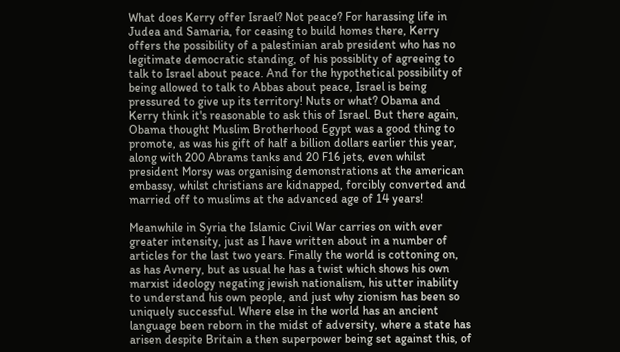What does Kerry offer Israel? Not peace? For harassing life in Judea and Samaria, for ceasing to build homes there, Kerry offers the possibility of a palestinian arab president who has no legitimate democratic standing, of his possiblity of agreeing to talk to Israel about peace. And for the hypothetical possibility of being allowed to talk to Abbas about peace, Israel is being pressured to give up its territory! Nuts or what? Obama and Kerry think it's reasonable to ask this of Israel. But there again, Obama thought Muslim Brotherhood Egypt was a good thing to promote, as was his gift of half a billion dollars earlier this year, along with 200 Abrams tanks and 20 F16 jets, even whilst president Morsy was organising demonstrations at the american embassy, whilst christians are kidnapped, forcibly converted and married off to muslims at the advanced age of 14 years!

Meanwhile in Syria the Islamic Civil War carries on with ever greater intensity, just as I have written about in a number of articles for the last two years. Finally the world is cottoning on, as has Avnery, but as usual he has a twist which shows his own marxist ideology negating jewish nationalism, his utter inability to understand his own people, and just why zionism has been so uniquely successful. Where else in the world has an ancient language been reborn in the midst of adversity, where a state has arisen despite Britain a then superpower being set against this, of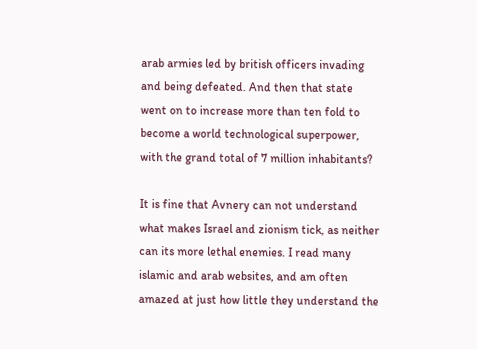arab armies led by british officers invading and being defeated. And then that state went on to increase more than ten fold to become a world technological superpower, with the grand total of 7 million inhabitants?

It is fine that Avnery can not understand what makes Israel and zionism tick, as neither can its more lethal enemies. I read many islamic and arab websites, and am often amazed at just how little they understand the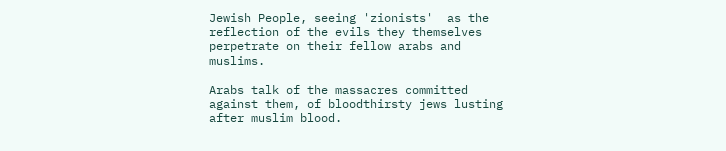Jewish People, seeing 'zionists'  as the reflection of the evils they themselves perpetrate on their fellow arabs and muslims.

Arabs talk of the massacres committed against them, of bloodthirsty jews lusting after muslim blood.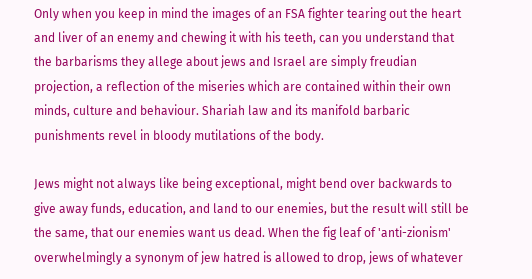Only when you keep in mind the images of an FSA fighter tearing out the heart and liver of an enemy and chewing it with his teeth, can you understand that the barbarisms they allege about jews and Israel are simply freudian projection, a reflection of the miseries which are contained within their own minds, culture and behaviour. Shariah law and its manifold barbaric punishments revel in bloody mutilations of the body.

Jews might not always like being exceptional, might bend over backwards to give away funds, education, and land to our enemies, but the result will still be the same, that our enemies want us dead. When the fig leaf of 'anti-zionism' overwhelmingly a synonym of jew hatred is allowed to drop, jews of whatever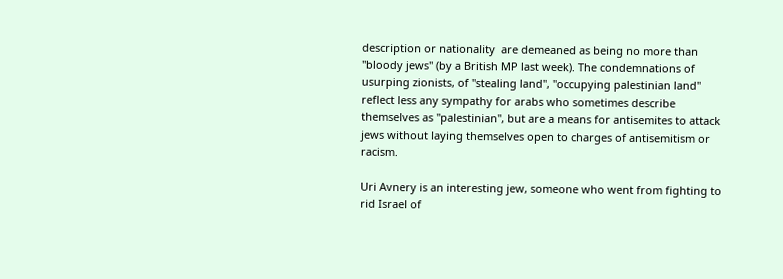description or nationality  are demeaned as being no more than "bloody jews" (by a British MP last week). The condemnations of usurping zionists, of "stealing land", "occupying palestinian land" reflect less any sympathy for arabs who sometimes describe themselves as "palestinian", but are a means for antisemites to attack jews without laying themselves open to charges of antisemitism or racism.

Uri Avnery is an interesting jew, someone who went from fighting to rid Israel of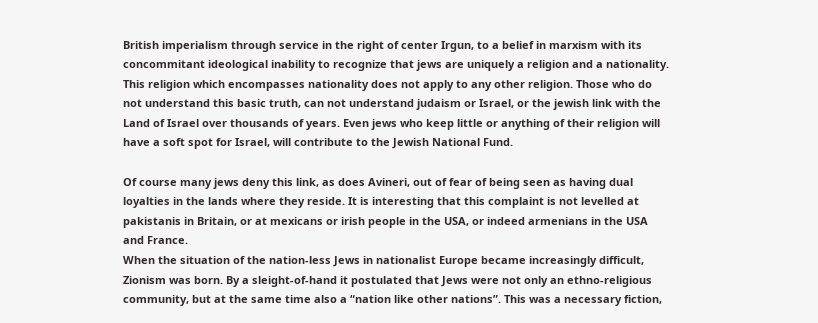British imperialism through service in the right of center Irgun, to a belief in marxism with its concommitant ideological inability to recognize that jews are uniquely a religion and a nationality. This religion which encompasses nationality does not apply to any other religion. Those who do not understand this basic truth, can not understand judaism or Israel, or the jewish link with the Land of Israel over thousands of years. Even jews who keep little or anything of their religion will have a soft spot for Israel, will contribute to the Jewish National Fund.

Of course many jews deny this link, as does Avineri, out of fear of being seen as having dual loyalties in the lands where they reside. It is interesting that this complaint is not levelled at pakistanis in Britain, or at mexicans or irish people in the USA, or indeed armenians in the USA and France.
When the situation of the nation-less Jews in nationalist Europe became increasingly difficult, Zionism was born. By a sleight-of-hand it postulated that Jews were not only an ethno-religious community, but at the same time also a “nation like other nations”. This was a necessary fiction,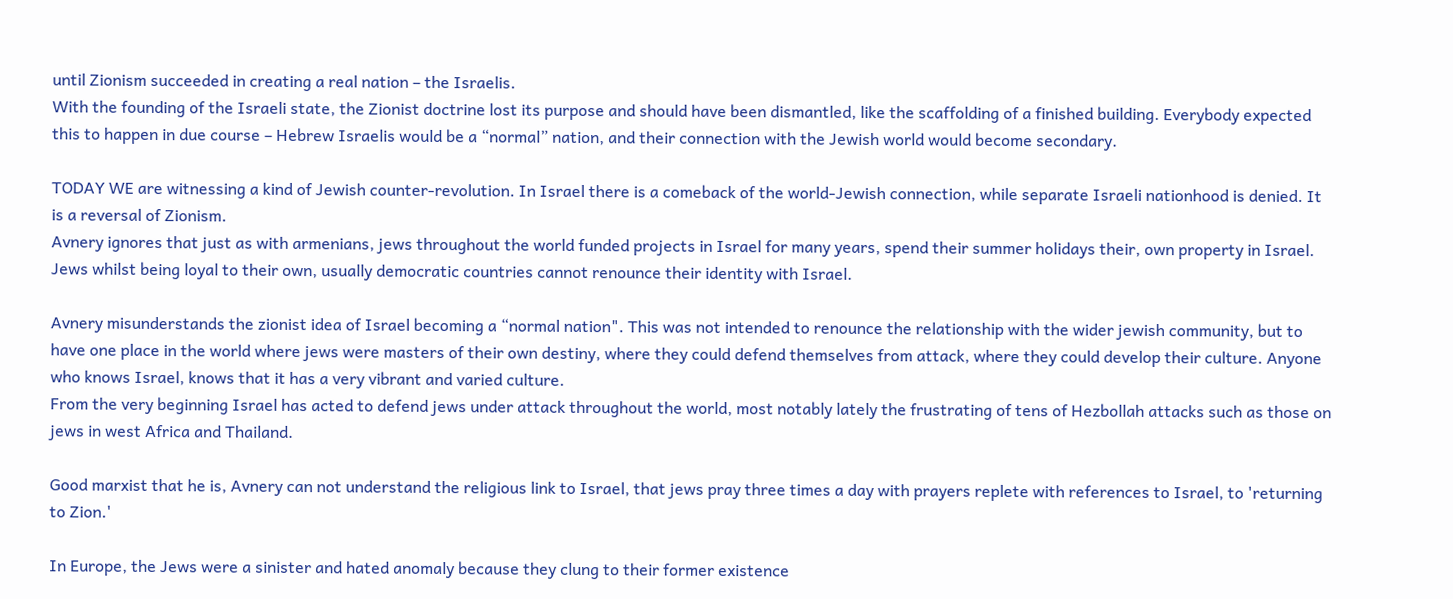until Zionism succeeded in creating a real nation – the Israelis.
With the founding of the Israeli state, the Zionist doctrine lost its purpose and should have been dismantled, like the scaffolding of a finished building. Everybody expected this to happen in due course – Hebrew Israelis would be a “normal” nation, and their connection with the Jewish world would become secondary.

TODAY WE are witnessing a kind of Jewish counter-revolution. In Israel there is a comeback of the world-Jewish connection, while separate Israeli nationhood is denied. It is a reversal of Zionism.
Avnery ignores that just as with armenians, jews throughout the world funded projects in Israel for many years, spend their summer holidays their, own property in Israel. Jews whilst being loyal to their own, usually democratic countries cannot renounce their identity with Israel.

Avnery misunderstands the zionist idea of Israel becoming a “normal nation". This was not intended to renounce the relationship with the wider jewish community, but to have one place in the world where jews were masters of their own destiny, where they could defend themselves from attack, where they could develop their culture. Anyone who knows Israel, knows that it has a very vibrant and varied culture.
From the very beginning Israel has acted to defend jews under attack throughout the world, most notably lately the frustrating of tens of Hezbollah attacks such as those on jews in west Africa and Thailand.

Good marxist that he is, Avnery can not understand the religious link to Israel, that jews pray three times a day with prayers replete with references to Israel, to 'returning to Zion.'

In Europe, the Jews were a sinister and hated anomaly because they clung to their former existence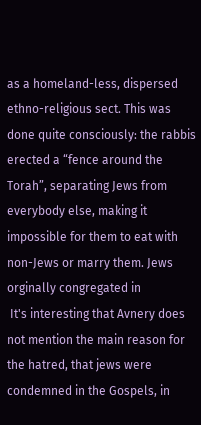as a homeland-less, dispersed ethno-religious sect. This was done quite consciously: the rabbis erected a “fence around the Torah”, separating Jews from everybody else, making it impossible for them to eat with non-Jews or marry them. Jews orginally congregated in
 It's interesting that Avnery does not mention the main reason for the hatred, that jews were condemned in the Gospels, in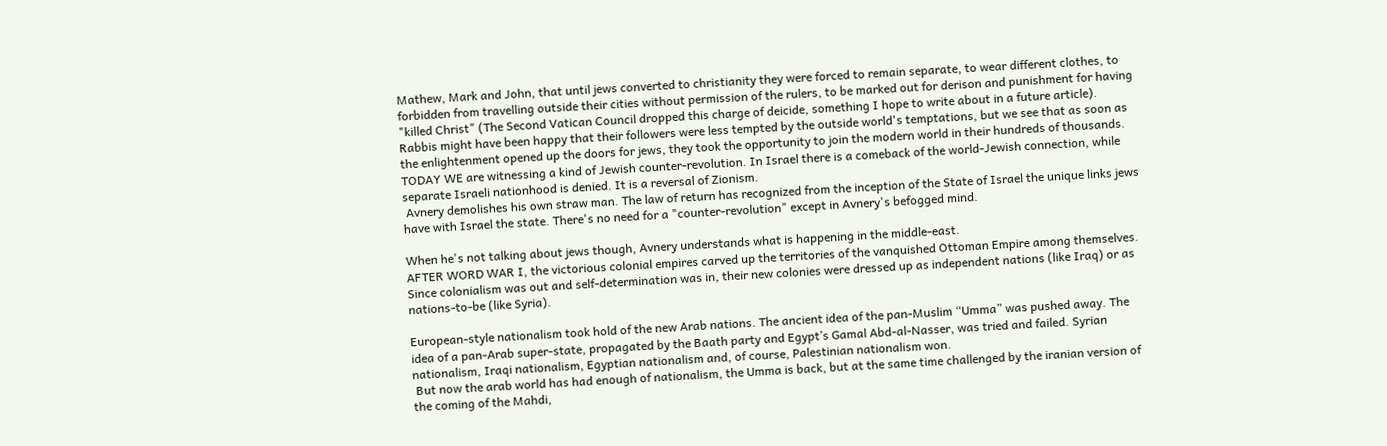Mathew, Mark and John, that until jews converted to christianity they were forced to remain separate, to wear different clothes, to forbidden from travelling outside their cities without permission of the rulers, to be marked out for derison and punishment for having "killed Christ" (The Second Vatican Council dropped this charge of deicide, something I hope to write about in a future article).
Rabbis might have been happy that their followers were less tempted by the outside world's temptations, but we see that as soon as the enlightenment opened up the doors for jews, they took the opportunity to join the modern world in their hundreds of thousands.
TODAY WE are witnessing a kind of Jewish counter-revolution. In Israel there is a comeback of the world-Jewish connection, while separate Israeli nationhood is denied. It is a reversal of Zionism.
 Avnery demolishes his own straw man. The law of return has recognized from the inception of the State of Israel the unique links jews have with Israel the state. There's no need for a "counter-revolution" except in Avnery's befogged mind.

When he's not talking about jews though, Avnery understands what is happening in the middle-east.
AFTER WORD WAR I, the victorious colonial empires carved up the territories of the vanquished Ottoman Empire among themselves. Since colonialism was out and self-determination was in, their new colonies were dressed up as independent nations (like Iraq) or as nations-to-be (like Syria).

European-style nationalism took hold of the new Arab nations. The ancient idea of the pan-Muslim “Umma” was pushed away. The idea of a pan-Arab super-state, propagated by the Baath party and Egypt’s Gamal Abd-al-Nasser, was tried and failed. Syrian nationalism, Iraqi nationalism, Egyptian nationalism and, of course, Palestinian nationalism won.
 But now the arab world has had enough of nationalism, the Umma is back, but at the same time challenged by the iranian version of the coming of the Mahdi,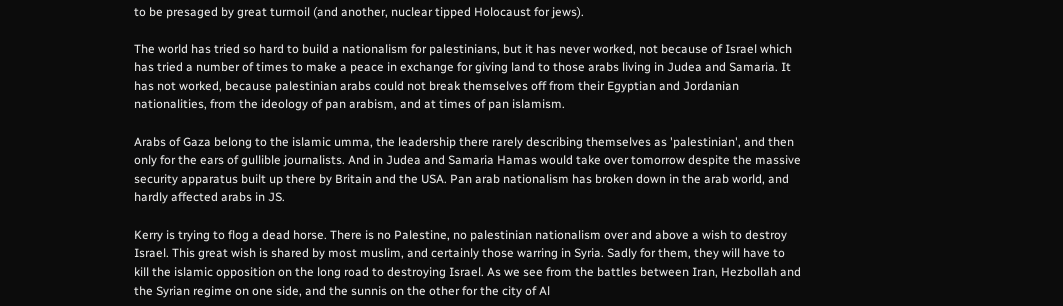to be presaged by great turmoil (and another, nuclear tipped Holocaust for jews).

The world has tried so hard to build a nationalism for palestinians, but it has never worked, not because of Israel which has tried a number of times to make a peace in exchange for giving land to those arabs living in Judea and Samaria. It has not worked, because palestinian arabs could not break themselves off from their Egyptian and Jordanian nationalities, from the ideology of pan arabism, and at times of pan islamism.

Arabs of Gaza belong to the islamic umma, the leadership there rarely describing themselves as 'palestinian', and then only for the ears of gullible journalists. And in Judea and Samaria Hamas would take over tomorrow despite the massive security apparatus built up there by Britain and the USA. Pan arab nationalism has broken down in the arab world, and hardly affected arabs in JS.

Kerry is trying to flog a dead horse. There is no Palestine, no palestinian nationalism over and above a wish to destroy Israel. This great wish is shared by most muslim, and certainly those warring in Syria. Sadly for them, they will have to kill the islamic opposition on the long road to destroying Israel. As we see from the battles between Iran, Hezbollah and the Syrian regime on one side, and the sunnis on the other for the city of Al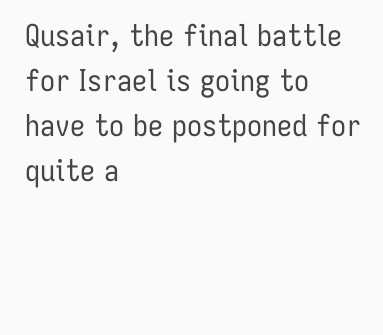Qusair, the final battle for Israel is going to have to be postponed for quite a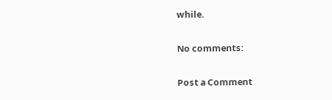while.

No comments:

Post a Comment